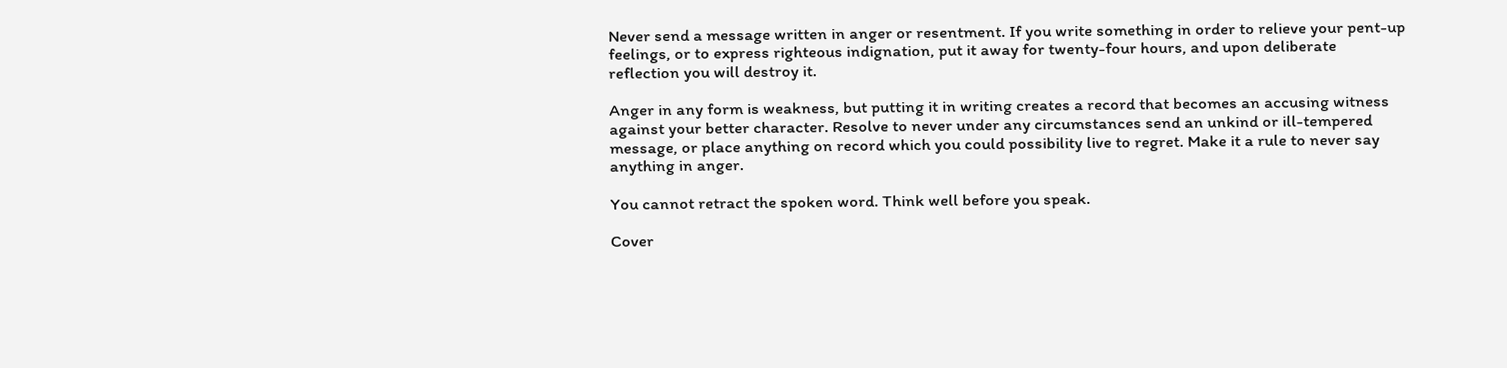Never send a message written in anger or resentment. If you write something in order to relieve your pent-up feelings, or to express righteous indignation, put it away for twenty-four hours, and upon deliberate reflection you will destroy it.

Anger in any form is weakness, but putting it in writing creates a record that becomes an accusing witness against your better character. Resolve to never under any circumstances send an unkind or ill-tempered message, or place anything on record which you could possibility live to regret. Make it a rule to never say anything in anger.

You cannot retract the spoken word. Think well before you speak.

Cover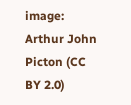image: Arthur John Picton (CC BY 2.0)